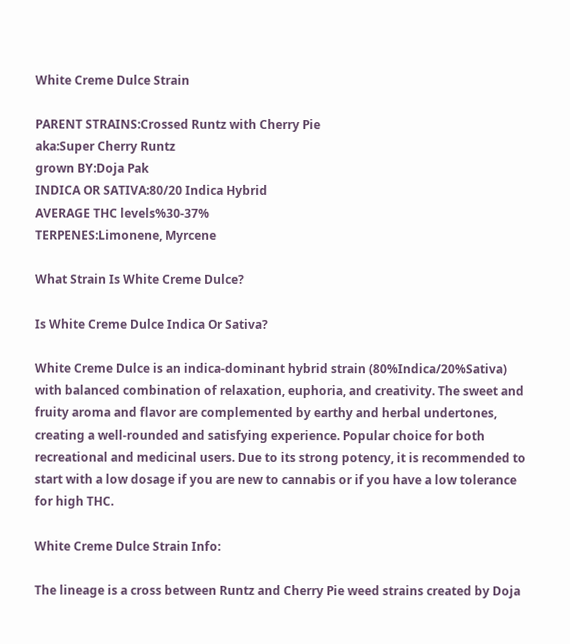White Creme Dulce Strain

PARENT STRAINS:Crossed Runtz with Cherry Pie
aka:Super Cherry Runtz
grown BY:Doja Pak
INDICA OR SATIVA:80/20 Indica Hybrid
AVERAGE THC levels%30-37%
TERPENES:Limonene, Myrcene

What Strain Is White Creme Dulce?

Is White Creme Dulce Indica Or Sativa?

White Creme Dulce is an indica-dominant hybrid strain (80%Indica/20%Sativa) with balanced combination of relaxation, euphoria, and creativity. The sweet and fruity aroma and flavor are complemented by earthy and herbal undertones, creating a well-rounded and satisfying experience. Popular choice for both recreational and medicinal users. Due to its strong potency, it is recommended to start with a low dosage if you are new to cannabis or if you have a low tolerance for high THC.

White Creme Dulce Strain Info:

The lineage is a cross between Runtz and Cherry Pie weed strains created by Doja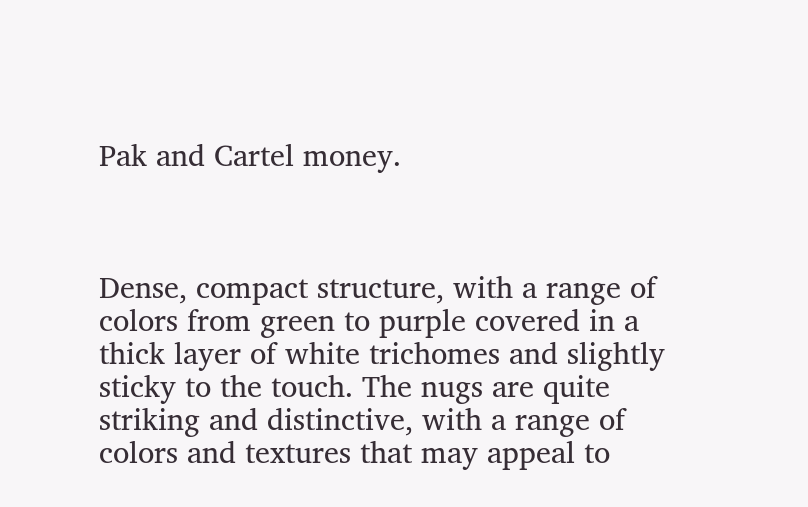Pak and Cartel money.



Dense, compact structure, with a range of colors from green to purple covered in a thick layer of white trichomes and slightly sticky to the touch. The nugs are quite striking and distinctive, with a range of colors and textures that may appeal to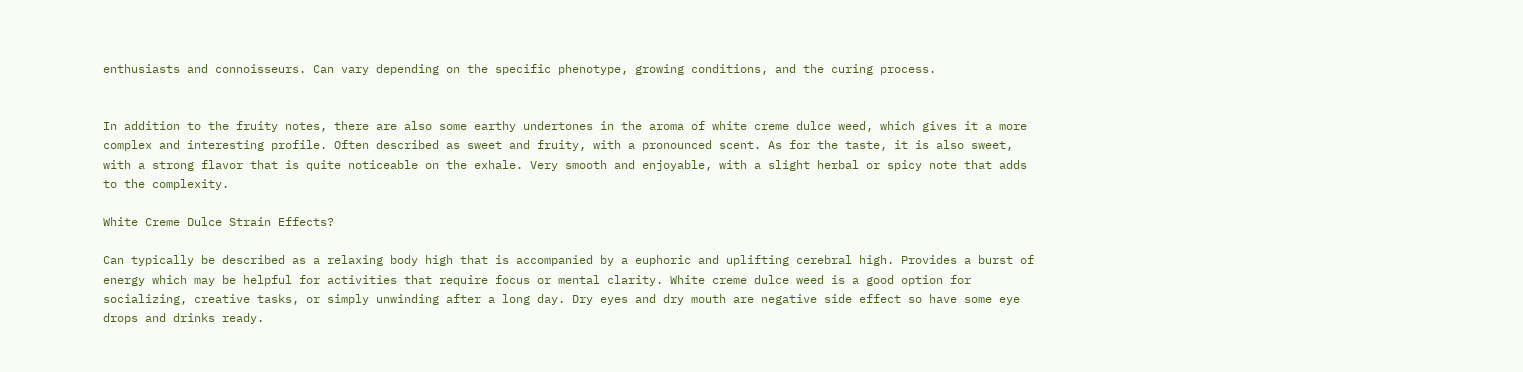enthusiasts and connoisseurs. Can vary depending on the specific phenotype, growing conditions, and the curing process.


In addition to the fruity notes, there are also some earthy undertones in the aroma of white creme dulce weed, which gives it a more complex and interesting profile. Often described as sweet and fruity, with a pronounced scent. As for the taste, it is also sweet, with a strong flavor that is quite noticeable on the exhale. Very smooth and enjoyable, with a slight herbal or spicy note that adds to the complexity.

White Creme Dulce Strain Effects?

Can typically be described as a relaxing body high that is accompanied by a euphoric and uplifting cerebral high. Provides a burst of energy which may be helpful for activities that require focus or mental clarity. White creme dulce weed is a good option for socializing, creative tasks, or simply unwinding after a long day. Dry eyes and dry mouth are negative side effect so have some eye drops and drinks ready.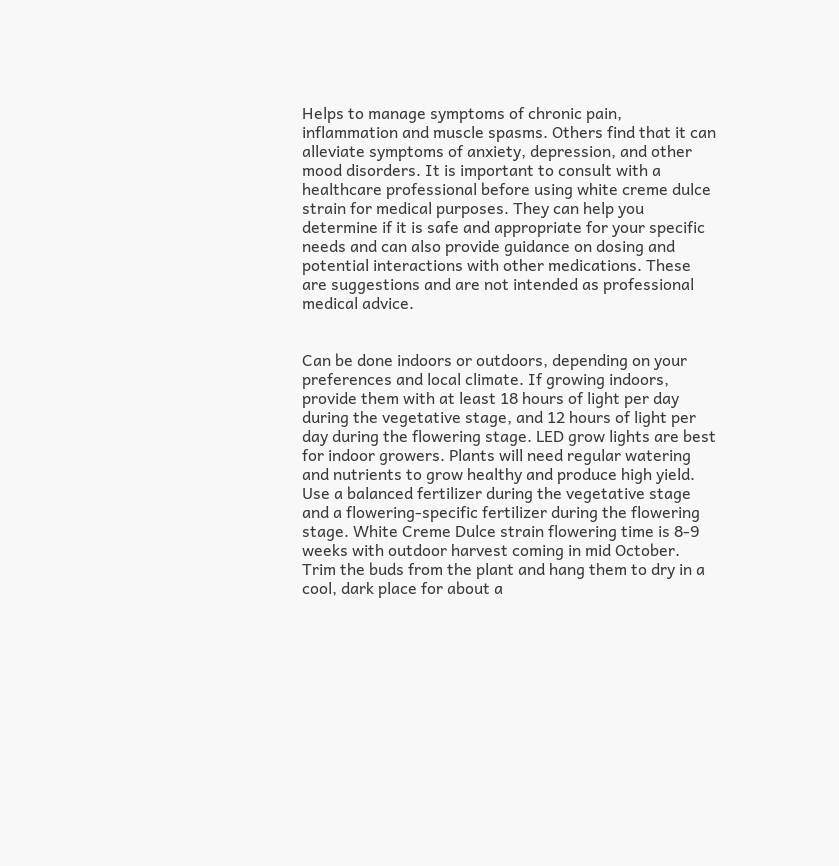Helps to manage symptoms of chronic pain, inflammation and muscle spasms. Others find that it can alleviate symptoms of anxiety, depression, and other mood disorders. It is important to consult with a healthcare professional before using white creme dulce strain for medical purposes. They can help you determine if it is safe and appropriate for your specific needs and can also provide guidance on dosing and potential interactions with other medications. These are suggestions and are not intended as professional medical advice.


Can be done indoors or outdoors, depending on your preferences and local climate. If growing indoors, provide them with at least 18 hours of light per day during the vegetative stage, and 12 hours of light per day during the flowering stage. LED grow lights are best for indoor growers. Plants will need regular watering and nutrients to grow healthy and produce high yield. Use a balanced fertilizer during the vegetative stage and a flowering-specific fertilizer during the flowering stage. White Creme Dulce strain flowering time is 8-9 weeks with outdoor harvest coming in mid October. Trim the buds from the plant and hang them to dry in a cool, dark place for about a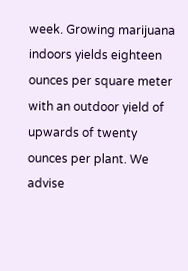week. Growing marijuana indoors yields eighteen ounces per square meter with an outdoor yield of upwards of twenty ounces per plant. We advise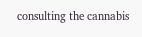consulting the cannabis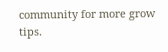community for more grow tips.